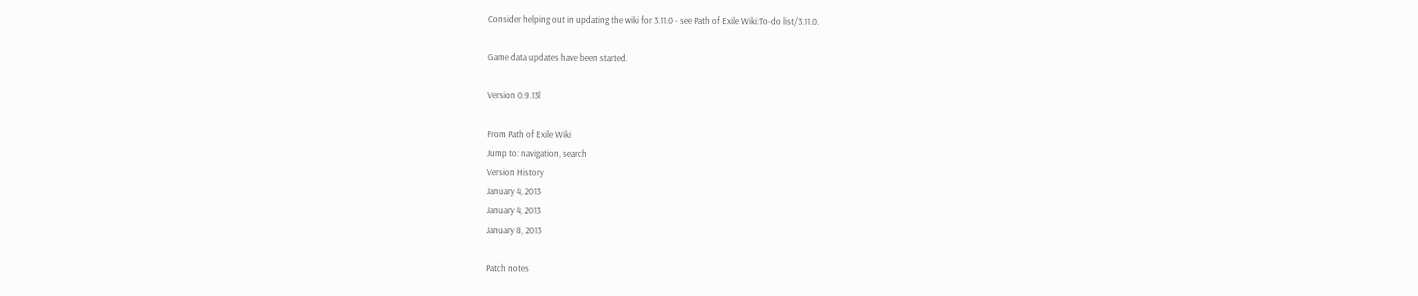Consider helping out in updating the wiki for 3.11.0 - see Path of Exile Wiki:To-do list/3.11.0.

Game data updates have been started.

Version 0.9.13l

From Path of Exile Wiki
Jump to: navigation, search
Version History
January 4, 2013
January 4, 2013
January 8, 2013

Patch notes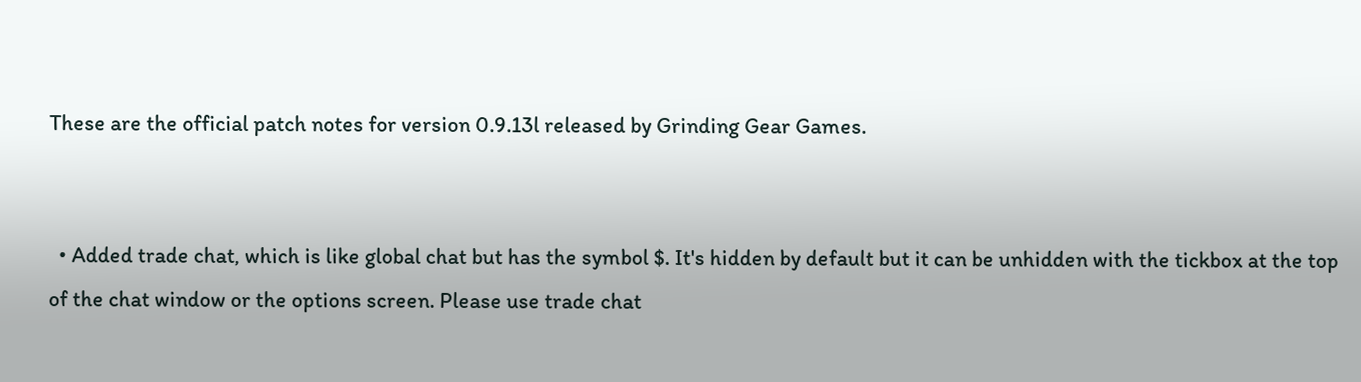These are the official patch notes for version 0.9.13l released by Grinding Gear Games.


  • Added trade chat, which is like global chat but has the symbol $. It's hidden by default but it can be unhidden with the tickbox at the top of the chat window or the options screen. Please use trade chat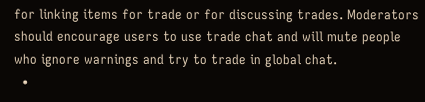for linking items for trade or for discussing trades. Moderators should encourage users to use trade chat and will mute people who ignore warnings and try to trade in global chat.
  •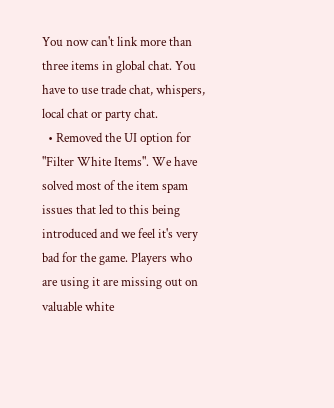You now can't link more than three items in global chat. You have to use trade chat, whispers, local chat or party chat.
  • Removed the UI option for "Filter White Items". We have solved most of the item spam issues that led to this being introduced and we feel it's very bad for the game. Players who are using it are missing out on valuable white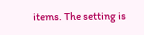items. The setting is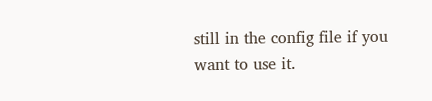still in the config file if you want to use it.